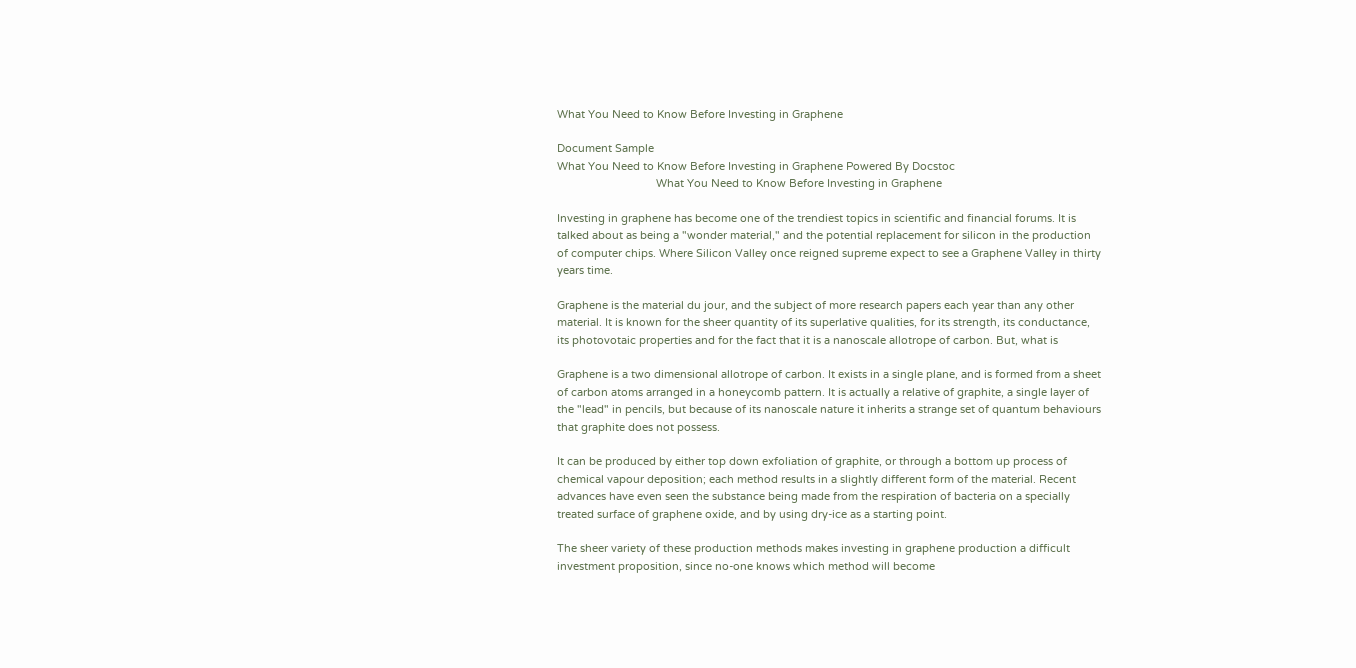What You Need to Know Before Investing in Graphene

Document Sample
What You Need to Know Before Investing in Graphene Powered By Docstoc
                                 What You Need to Know Before Investing in Graphene

Investing in graphene has become one of the trendiest topics in scientific and financial forums. It is
talked about as being a "wonder material," and the potential replacement for silicon in the production
of computer chips. Where Silicon Valley once reigned supreme expect to see a Graphene Valley in thirty
years time.

Graphene is the material du jour, and the subject of more research papers each year than any other
material. It is known for the sheer quantity of its superlative qualities, for its strength, its conductance,
its photovotaic properties and for the fact that it is a nanoscale allotrope of carbon. But, what is

Graphene is a two dimensional allotrope of carbon. It exists in a single plane, and is formed from a sheet
of carbon atoms arranged in a honeycomb pattern. It is actually a relative of graphite, a single layer of
the "lead" in pencils, but because of its nanoscale nature it inherits a strange set of quantum behaviours
that graphite does not possess.

It can be produced by either top down exfoliation of graphite, or through a bottom up process of
chemical vapour deposition; each method results in a slightly different form of the material. Recent
advances have even seen the substance being made from the respiration of bacteria on a specially
treated surface of graphene oxide, and by using dry-ice as a starting point.

The sheer variety of these production methods makes investing in graphene production a difficult
investment proposition, since no-one knows which method will become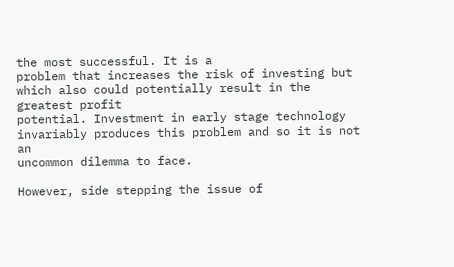the most successful. It is a
problem that increases the risk of investing but which also could potentially result in the greatest profit
potential. Investment in early stage technology invariably produces this problem and so it is not an
uncommon dilemma to face.

However, side stepping the issue of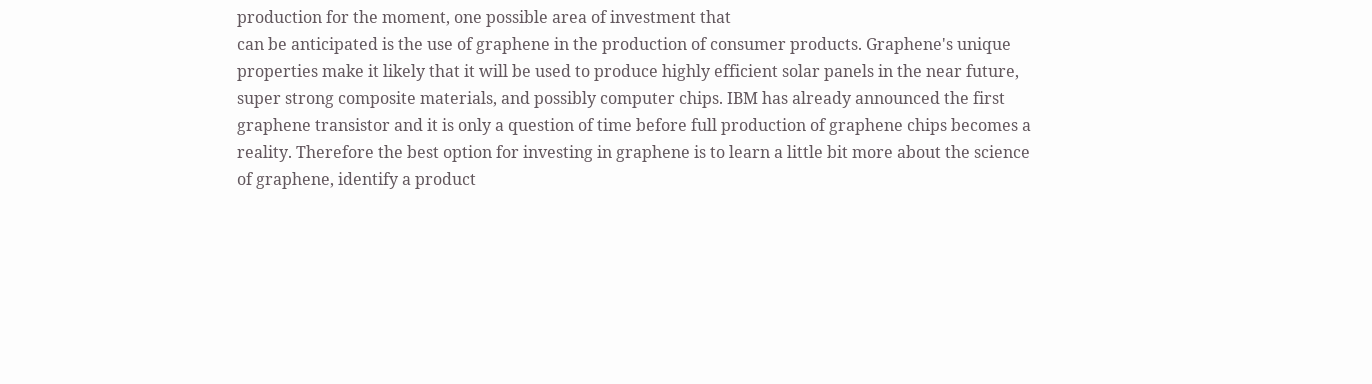production for the moment, one possible area of investment that
can be anticipated is the use of graphene in the production of consumer products. Graphene's unique
properties make it likely that it will be used to produce highly efficient solar panels in the near future,
super strong composite materials, and possibly computer chips. IBM has already announced the first
graphene transistor and it is only a question of time before full production of graphene chips becomes a
reality. Therefore the best option for investing in graphene is to learn a little bit more about the science
of graphene, identify a product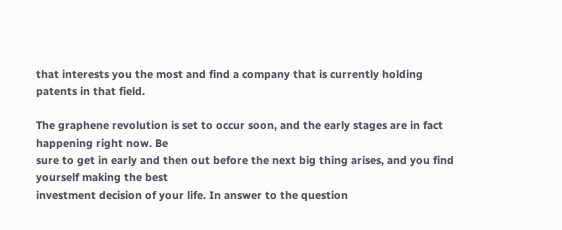that interests you the most and find a company that is currently holding
patents in that field.

The graphene revolution is set to occur soon, and the early stages are in fact happening right now. Be
sure to get in early and then out before the next big thing arises, and you find yourself making the best
investment decision of your life. In answer to the question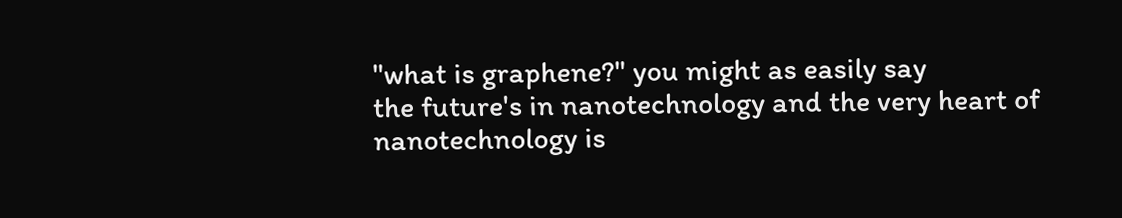"what is graphene?" you might as easily say
the future's in nanotechnology and the very heart of nanotechnology is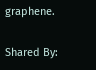graphene.

Shared By: